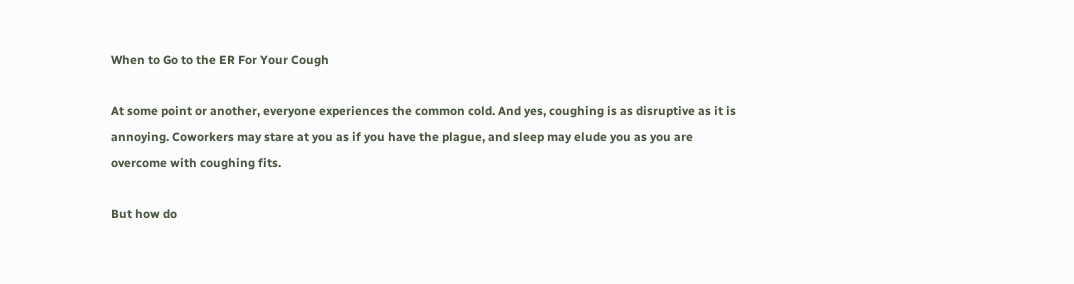When to Go to the ER For Your Cough

At some point or another, everyone experiences the common cold. And yes, coughing is as disruptive as it is annoying. Coworkers may stare at you as if you have the plague, and sleep may elude you as you are overcome with coughing fits.

But how do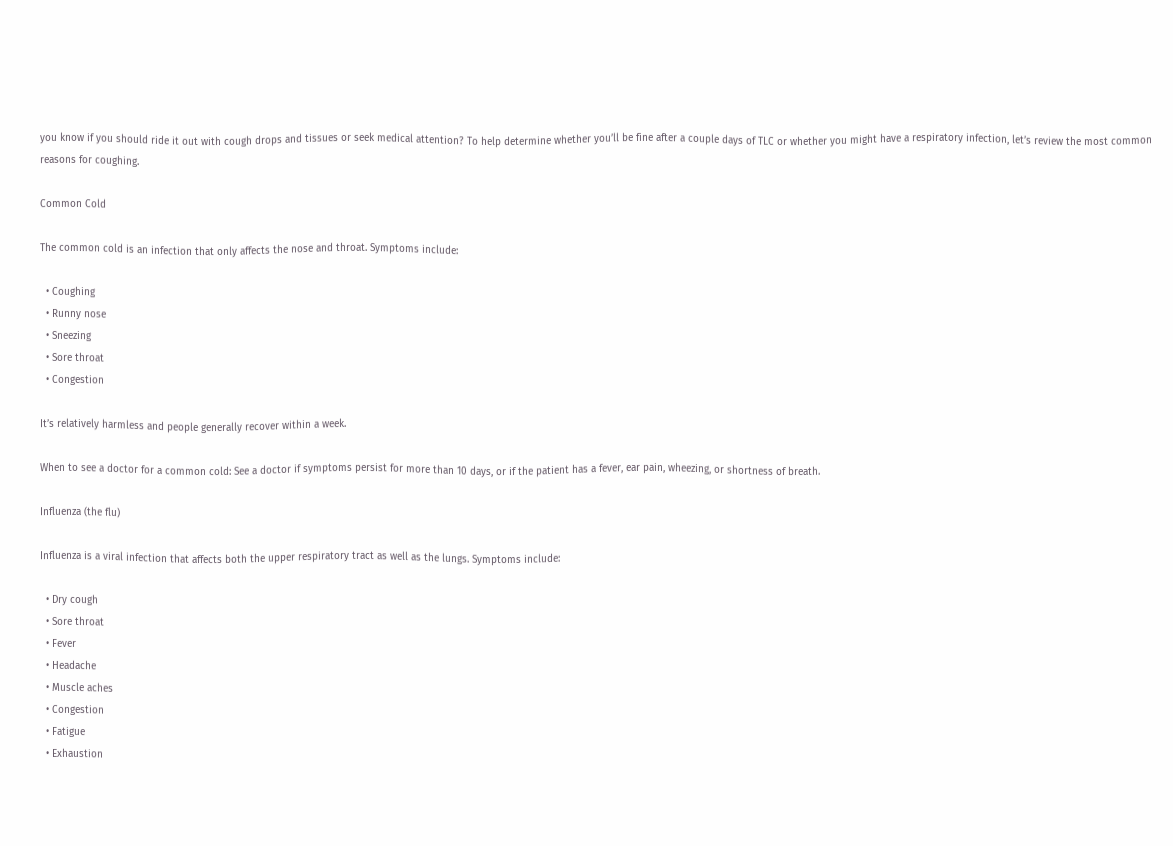you know if you should ride it out with cough drops and tissues or seek medical attention? To help determine whether you’ll be fine after a couple days of TLC or whether you might have a respiratory infection, let’s review the most common reasons for coughing.

Common Cold

The common cold is an infection that only affects the nose and throat. Symptoms include:

  • Coughing
  • Runny nose
  • Sneezing
  • Sore throat
  • Congestion

It’s relatively harmless and people generally recover within a week.

When to see a doctor for a common cold: See a doctor if symptoms persist for more than 10 days, or if the patient has a fever, ear pain, wheezing, or shortness of breath.

Influenza (the flu)

Influenza is a viral infection that affects both the upper respiratory tract as well as the lungs. Symptoms include:

  • Dry cough
  • Sore throat
  • Fever
  • Headache
  • Muscle aches
  • Congestion
  • Fatigue
  • Exhaustion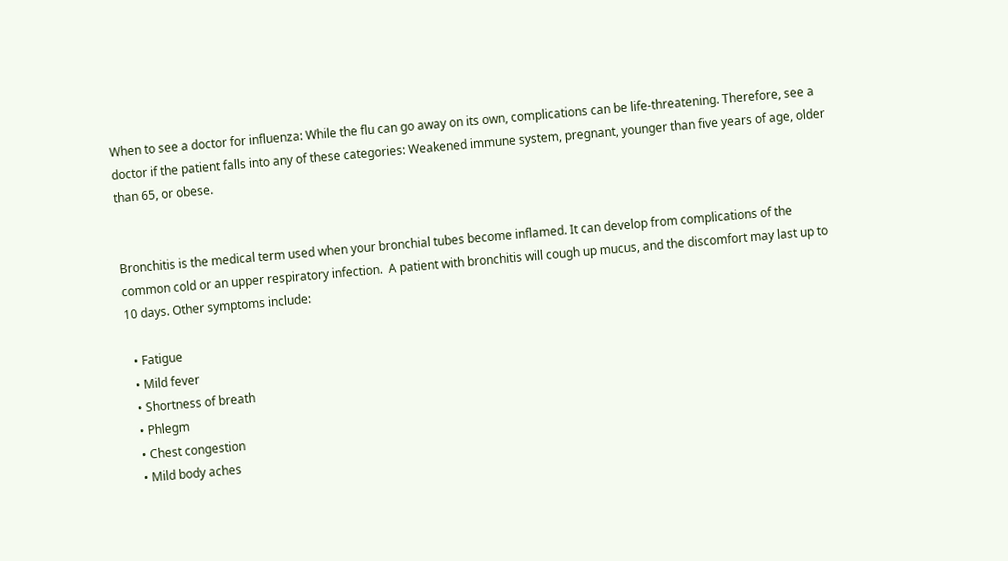When to see a doctor for influenza: While the flu can go away on its own, complications can be life-threatening. Therefore, see a doctor if the patient falls into any of these categories: Weakened immune system, pregnant, younger than five years of age, older than 65, or obese.


Bronchitis is the medical term used when your bronchial tubes become inflamed. It can develop from complications of the common cold or an upper respiratory infection.  A patient with bronchitis will cough up mucus, and the discomfort may last up to 10 days. Other symptoms include:

  • Fatigue
  • Mild fever
  • Shortness of breath
  • Phlegm
  • Chest congestion
  • Mild body aches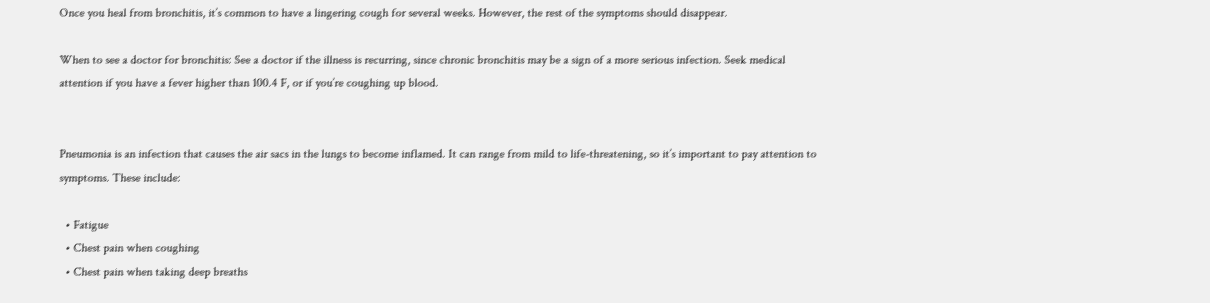Once you heal from bronchitis, it’s common to have a lingering cough for several weeks. However, the rest of the symptoms should disappear.

When to see a doctor for bronchitis: See a doctor if the illness is recurring, since chronic bronchitis may be a sign of a more serious infection. Seek medical attention if you have a fever higher than 100.4 F, or if you’re coughing up blood.


Pneumonia is an infection that causes the air sacs in the lungs to become inflamed. It can range from mild to life-threatening, so it’s important to pay attention to symptoms. These include:

  • Fatigue
  • Chest pain when coughing
  • Chest pain when taking deep breaths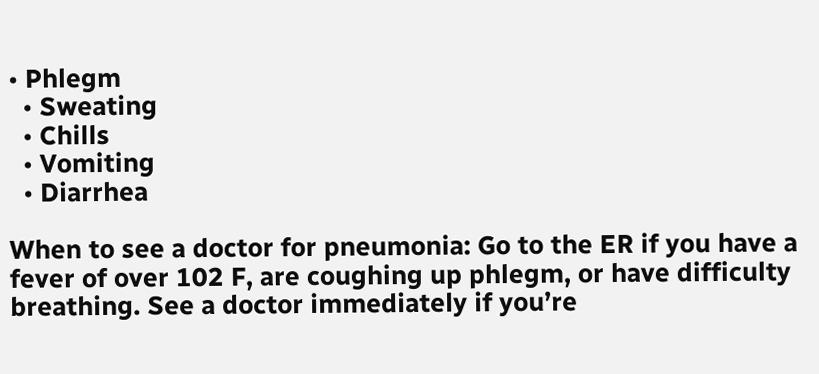• Phlegm
  • Sweating
  • Chills
  • Vomiting
  • Diarrhea

When to see a doctor for pneumonia: Go to the ER if you have a fever of over 102 F, are coughing up phlegm, or have difficulty breathing. See a doctor immediately if you’re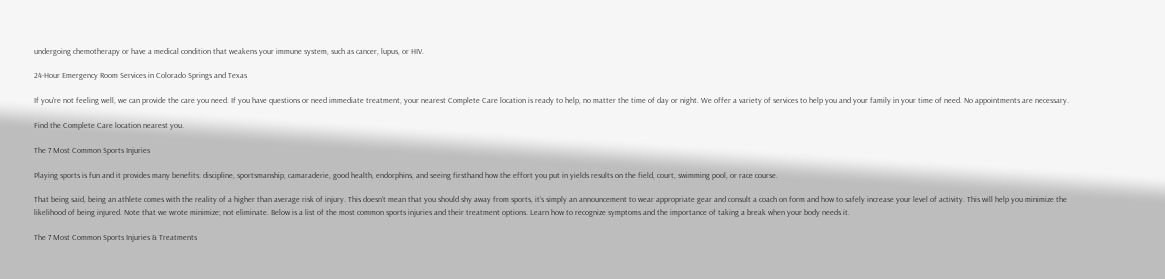undergoing chemotherapy or have a medical condition that weakens your immune system, such as cancer, lupus, or HIV.

24-Hour Emergency Room Services in Colorado Springs and Texas

If you’re not feeling well, we can provide the care you need. If you have questions or need immediate treatment, your nearest Complete Care location is ready to help, no matter the time of day or night. We offer a variety of services to help you and your family in your time of need. No appointments are necessary.

Find the Complete Care location nearest you.

The 7 Most Common Sports Injuries

Playing sports is fun and it provides many benefits: discipline, sportsmanship, camaraderie, good health, endorphins, and seeing firsthand how the effort you put in yields results on the field, court, swimming pool, or race course.

That being said, being an athlete comes with the reality of a higher than average risk of injury. This doesn’t mean that you should shy away from sports, it’s simply an announcement to wear appropriate gear and consult a coach on form and how to safely increase your level of activity. This will help you minimize the likelihood of being injured. Note that we wrote minimize; not eliminate. Below is a list of the most common sports injuries and their treatment options. Learn how to recognize symptoms and the importance of taking a break when your body needs it.

The 7 Most Common Sports Injuries & Treatments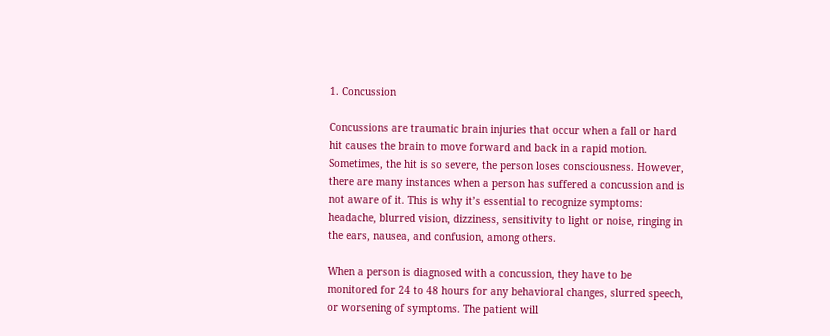1. Concussion

Concussions are traumatic brain injuries that occur when a fall or hard hit causes the brain to move forward and back in a rapid motion. Sometimes, the hit is so severe, the person loses consciousness. However, there are many instances when a person has suffered a concussion and is not aware of it. This is why it’s essential to recognize symptoms: headache, blurred vision, dizziness, sensitivity to light or noise, ringing in the ears, nausea, and confusion, among others.

When a person is diagnosed with a concussion, they have to be monitored for 24 to 48 hours for any behavioral changes, slurred speech, or worsening of symptoms. The patient will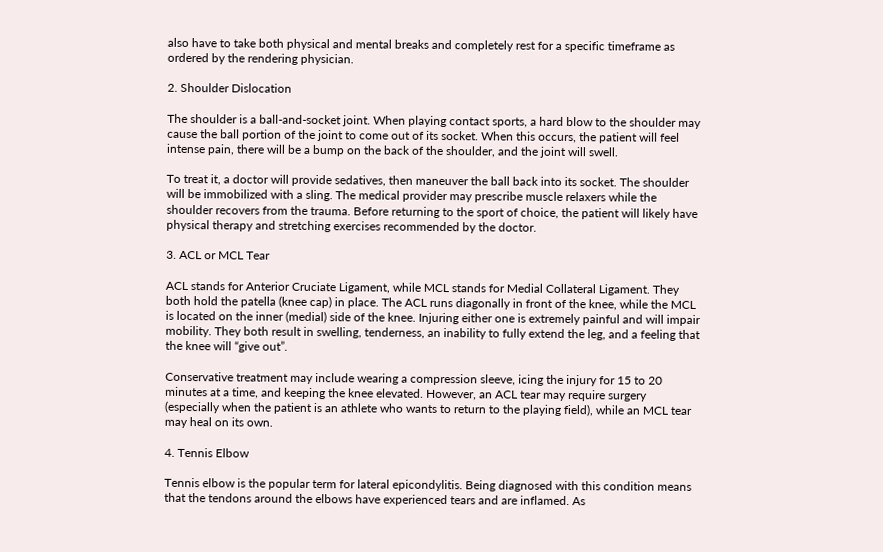also have to take both physical and mental breaks and completely rest for a specific timeframe as ordered by the rendering physician.

2. Shoulder Dislocation

The shoulder is a ball-and-socket joint. When playing contact sports, a hard blow to the shoulder may cause the ball portion of the joint to come out of its socket. When this occurs, the patient will feel intense pain, there will be a bump on the back of the shoulder, and the joint will swell.

To treat it, a doctor will provide sedatives, then maneuver the ball back into its socket. The shoulder will be immobilized with a sling. The medical provider may prescribe muscle relaxers while the shoulder recovers from the trauma. Before returning to the sport of choice, the patient will likely have physical therapy and stretching exercises recommended by the doctor.

3. ACL or MCL Tear

ACL stands for Anterior Cruciate Ligament, while MCL stands for Medial Collateral Ligament. They both hold the patella (knee cap) in place. The ACL runs diagonally in front of the knee, while the MCL is located on the inner (medial) side of the knee. Injuring either one is extremely painful and will impair mobility. They both result in swelling, tenderness, an inability to fully extend the leg, and a feeling that the knee will “give out”.

Conservative treatment may include wearing a compression sleeve, icing the injury for 15 to 20 minutes at a time, and keeping the knee elevated. However, an ACL tear may require surgery (especially when the patient is an athlete who wants to return to the playing field), while an MCL tear may heal on its own.

4. Tennis Elbow

Tennis elbow is the popular term for lateral epicondylitis. Being diagnosed with this condition means that the tendons around the elbows have experienced tears and are inflamed. As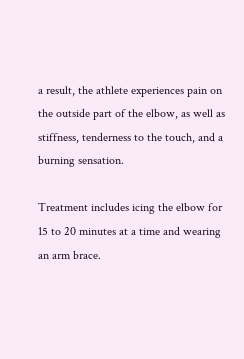a result, the athlete experiences pain on the outside part of the elbow, as well as stiffness, tenderness to the touch, and a burning sensation.

Treatment includes icing the elbow for 15 to 20 minutes at a time and wearing an arm brace.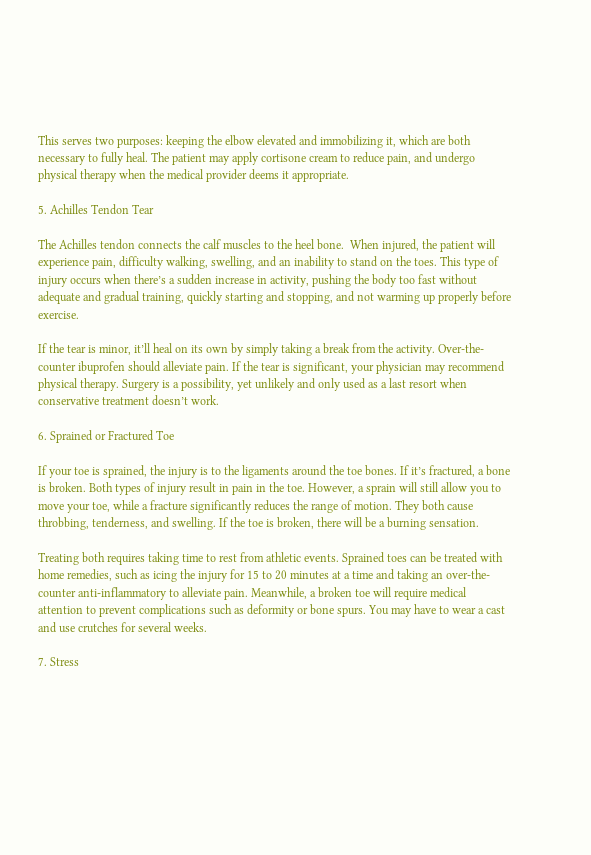This serves two purposes: keeping the elbow elevated and immobilizing it, which are both necessary to fully heal. The patient may apply cortisone cream to reduce pain, and undergo physical therapy when the medical provider deems it appropriate.

5. Achilles Tendon Tear

The Achilles tendon connects the calf muscles to the heel bone.  When injured, the patient will experience pain, difficulty walking, swelling, and an inability to stand on the toes. This type of injury occurs when there’s a sudden increase in activity, pushing the body too fast without adequate and gradual training, quickly starting and stopping, and not warming up properly before exercise.

If the tear is minor, it’ll heal on its own by simply taking a break from the activity. Over-the-counter ibuprofen should alleviate pain. If the tear is significant, your physician may recommend physical therapy. Surgery is a possibility, yet unlikely and only used as a last resort when conservative treatment doesn’t work.

6. Sprained or Fractured Toe

If your toe is sprained, the injury is to the ligaments around the toe bones. If it’s fractured, a bone is broken. Both types of injury result in pain in the toe. However, a sprain will still allow you to move your toe, while a fracture significantly reduces the range of motion. They both cause throbbing, tenderness, and swelling. If the toe is broken, there will be a burning sensation.

Treating both requires taking time to rest from athletic events. Sprained toes can be treated with home remedies, such as icing the injury for 15 to 20 minutes at a time and taking an over-the-counter anti-inflammatory to alleviate pain. Meanwhile, a broken toe will require medical attention to prevent complications such as deformity or bone spurs. You may have to wear a cast and use crutches for several weeks.

7. Stress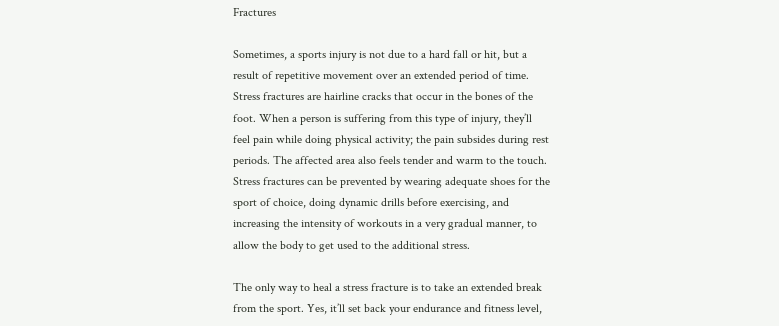Fractures

Sometimes, a sports injury is not due to a hard fall or hit, but a result of repetitive movement over an extended period of time. Stress fractures are hairline cracks that occur in the bones of the foot. When a person is suffering from this type of injury, they’ll feel pain while doing physical activity; the pain subsides during rest periods. The affected area also feels tender and warm to the touch. Stress fractures can be prevented by wearing adequate shoes for the sport of choice, doing dynamic drills before exercising, and increasing the intensity of workouts in a very gradual manner, to allow the body to get used to the additional stress.

The only way to heal a stress fracture is to take an extended break from the sport. Yes, it’ll set back your endurance and fitness level,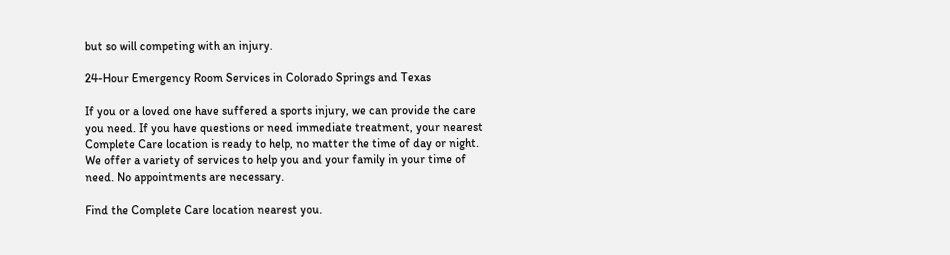but so will competing with an injury.

24-Hour Emergency Room Services in Colorado Springs and Texas

If you or a loved one have suffered a sports injury, we can provide the care you need. If you have questions or need immediate treatment, your nearest Complete Care location is ready to help, no matter the time of day or night. We offer a variety of services to help you and your family in your time of need. No appointments are necessary.

Find the Complete Care location nearest you.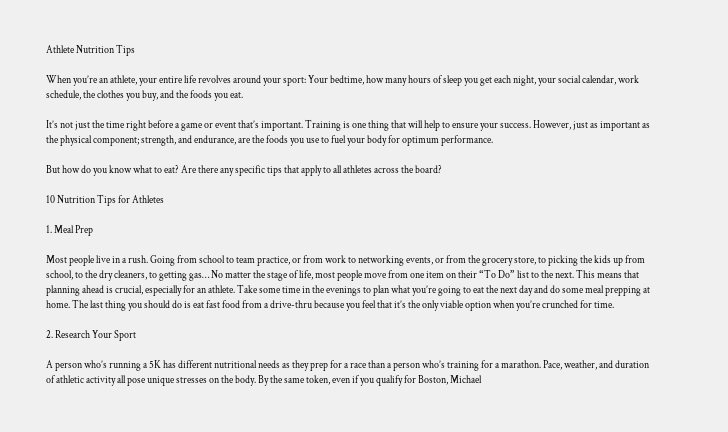Athlete Nutrition Tips

When you’re an athlete, your entire life revolves around your sport: Your bedtime, how many hours of sleep you get each night, your social calendar, work schedule, the clothes you buy, and the foods you eat.

It’s not just the time right before a game or event that’s important. Training is one thing that will help to ensure your success. However, just as important as the physical component; strength, and endurance, are the foods you use to fuel your body for optimum performance.

But how do you know what to eat? Are there any specific tips that apply to all athletes across the board?

10 Nutrition Tips for Athletes

1. Meal Prep

Most people live in a rush. Going from school to team practice, or from work to networking events, or from the grocery store, to picking the kids up from school, to the dry cleaners, to getting gas… No matter the stage of life, most people move from one item on their “To Do” list to the next. This means that planning ahead is crucial, especially for an athlete. Take some time in the evenings to plan what you’re going to eat the next day and do some meal prepping at home. The last thing you should do is eat fast food from a drive-thru because you feel that it’s the only viable option when you’re crunched for time.

2. Research Your Sport

A person who’s running a 5K has different nutritional needs as they prep for a race than a person who’s training for a marathon. Pace, weather, and duration of athletic activity all pose unique stresses on the body. By the same token, even if you qualify for Boston, Michael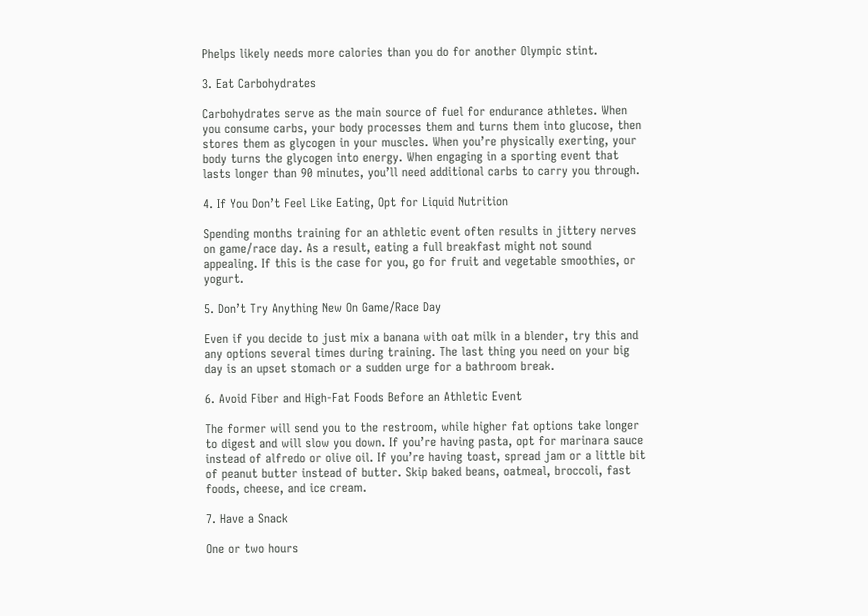Phelps likely needs more calories than you do for another Olympic stint.

3. Eat Carbohydrates

Carbohydrates serve as the main source of fuel for endurance athletes. When you consume carbs, your body processes them and turns them into glucose, then stores them as glycogen in your muscles. When you’re physically exerting, your body turns the glycogen into energy. When engaging in a sporting event that lasts longer than 90 minutes, you’ll need additional carbs to carry you through.

4. If You Don’t Feel Like Eating, Opt for Liquid Nutrition

Spending months training for an athletic event often results in jittery nerves on game/race day. As a result, eating a full breakfast might not sound appealing. If this is the case for you, go for fruit and vegetable smoothies, or yogurt.

5. Don’t Try Anything New On Game/Race Day

Even if you decide to just mix a banana with oat milk in a blender, try this and any options several times during training. The last thing you need on your big day is an upset stomach or a sudden urge for a bathroom break.

6. Avoid Fiber and High-Fat Foods Before an Athletic Event

The former will send you to the restroom, while higher fat options take longer to digest and will slow you down. If you’re having pasta, opt for marinara sauce instead of alfredo or olive oil. If you’re having toast, spread jam or a little bit of peanut butter instead of butter. Skip baked beans, oatmeal, broccoli, fast foods, cheese, and ice cream.

7. Have a Snack

One or two hours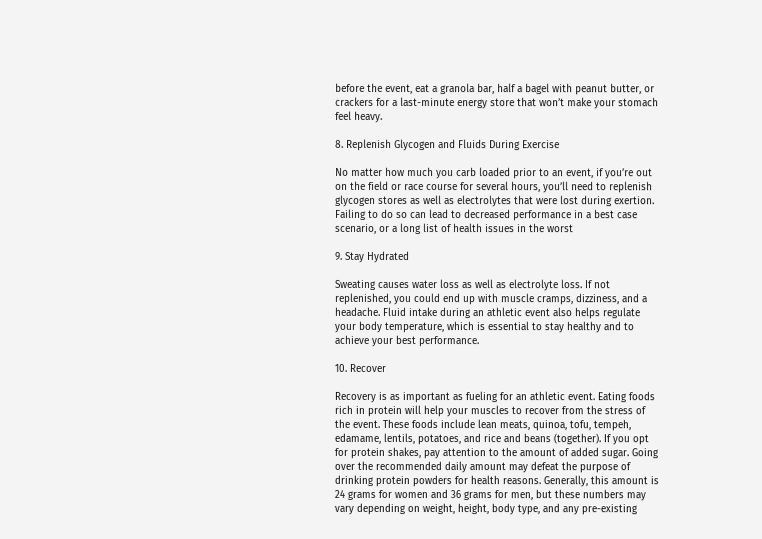before the event, eat a granola bar, half a bagel with peanut butter, or crackers for a last-minute energy store that won’t make your stomach feel heavy.

8. Replenish Glycogen and Fluids During Exercise

No matter how much you carb loaded prior to an event, if you’re out on the field or race course for several hours, you’ll need to replenish glycogen stores as well as electrolytes that were lost during exertion. Failing to do so can lead to decreased performance in a best case scenario, or a long list of health issues in the worst

9. Stay Hydrated

Sweating causes water loss as well as electrolyte loss. If not replenished, you could end up with muscle cramps, dizziness, and a headache. Fluid intake during an athletic event also helps regulate your body temperature, which is essential to stay healthy and to achieve your best performance.

10. Recover

Recovery is as important as fueling for an athletic event. Eating foods rich in protein will help your muscles to recover from the stress of the event. These foods include lean meats, quinoa, tofu, tempeh, edamame, lentils, potatoes, and rice and beans (together). If you opt for protein shakes, pay attention to the amount of added sugar. Going over the recommended daily amount may defeat the purpose of drinking protein powders for health reasons. Generally, this amount is 24 grams for women and 36 grams for men, but these numbers may vary depending on weight, height, body type, and any pre-existing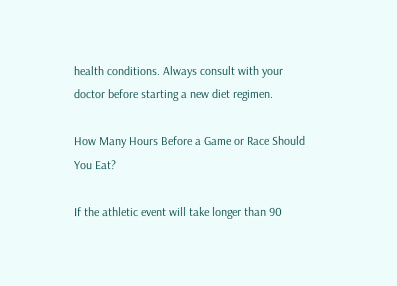health conditions. Always consult with your doctor before starting a new diet regimen.

How Many Hours Before a Game or Race Should You Eat?

If the athletic event will take longer than 90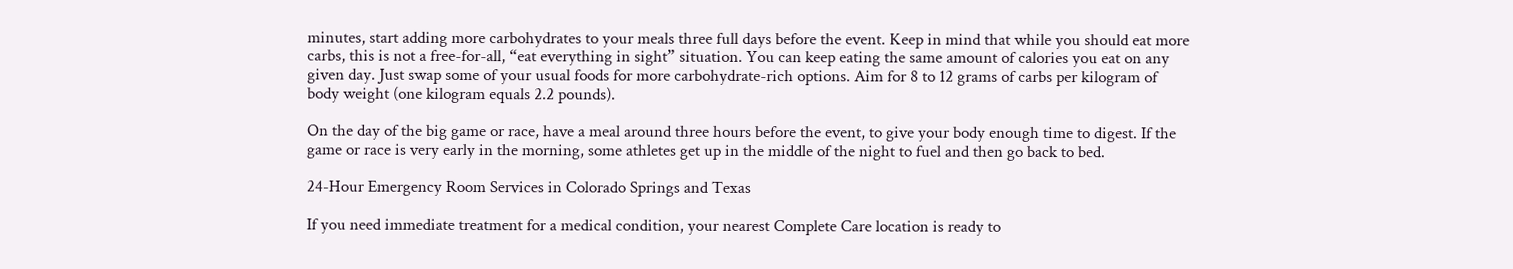minutes, start adding more carbohydrates to your meals three full days before the event. Keep in mind that while you should eat more carbs, this is not a free-for-all, “eat everything in sight” situation. You can keep eating the same amount of calories you eat on any given day. Just swap some of your usual foods for more carbohydrate-rich options. Aim for 8 to 12 grams of carbs per kilogram of body weight (one kilogram equals 2.2 pounds).

On the day of the big game or race, have a meal around three hours before the event, to give your body enough time to digest. If the game or race is very early in the morning, some athletes get up in the middle of the night to fuel and then go back to bed.

24-Hour Emergency Room Services in Colorado Springs and Texas

If you need immediate treatment for a medical condition, your nearest Complete Care location is ready to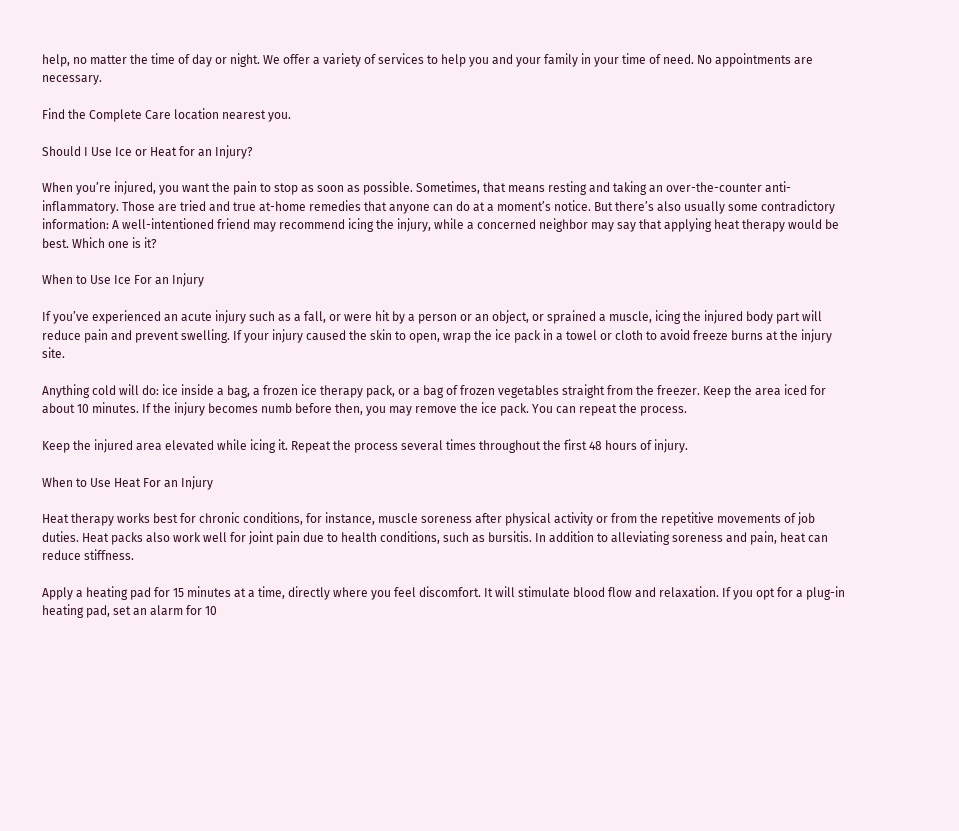help, no matter the time of day or night. We offer a variety of services to help you and your family in your time of need. No appointments are necessary.

Find the Complete Care location nearest you.

Should I Use Ice or Heat for an Injury?

When you’re injured, you want the pain to stop as soon as possible. Sometimes, that means resting and taking an over-the-counter anti-inflammatory. Those are tried and true at-home remedies that anyone can do at a moment’s notice. But there’s also usually some contradictory information: A well-intentioned friend may recommend icing the injury, while a concerned neighbor may say that applying heat therapy would be best. Which one is it?

When to Use Ice For an Injury

If you’ve experienced an acute injury such as a fall, or were hit by a person or an object, or sprained a muscle, icing the injured body part will reduce pain and prevent swelling. If your injury caused the skin to open, wrap the ice pack in a towel or cloth to avoid freeze burns at the injury site.

Anything cold will do: ice inside a bag, a frozen ice therapy pack, or a bag of frozen vegetables straight from the freezer. Keep the area iced for about 10 minutes. If the injury becomes numb before then, you may remove the ice pack. You can repeat the process.

Keep the injured area elevated while icing it. Repeat the process several times throughout the first 48 hours of injury.

When to Use Heat For an Injury

Heat therapy works best for chronic conditions, for instance, muscle soreness after physical activity or from the repetitive movements of job duties. Heat packs also work well for joint pain due to health conditions, such as bursitis. In addition to alleviating soreness and pain, heat can reduce stiffness.

Apply a heating pad for 15 minutes at a time, directly where you feel discomfort. It will stimulate blood flow and relaxation. If you opt for a plug-in heating pad, set an alarm for 10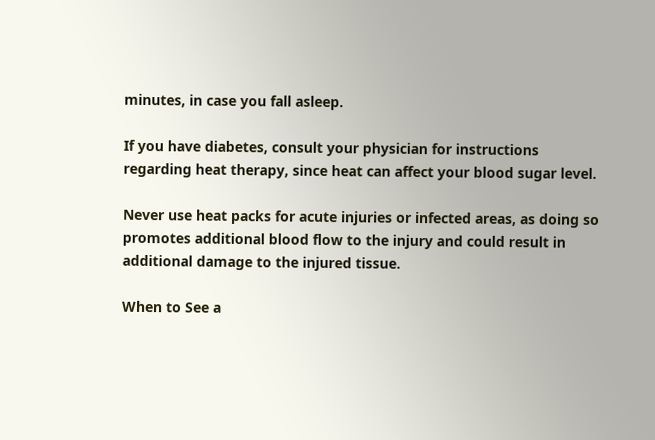minutes, in case you fall asleep.

If you have diabetes, consult your physician for instructions regarding heat therapy, since heat can affect your blood sugar level.

Never use heat packs for acute injuries or infected areas, as doing so promotes additional blood flow to the injury and could result in additional damage to the injured tissue.

When to See a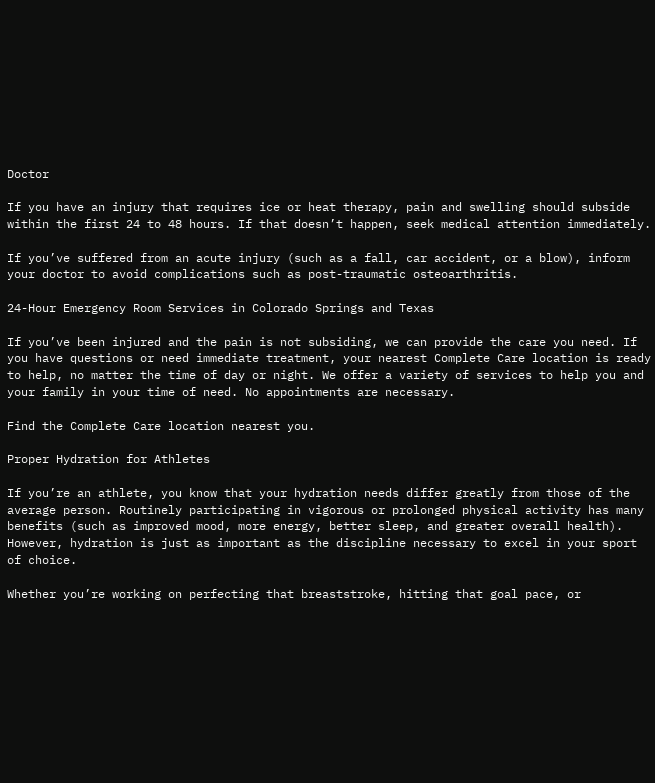Doctor

If you have an injury that requires ice or heat therapy, pain and swelling should subside within the first 24 to 48 hours. If that doesn’t happen, seek medical attention immediately.

If you’ve suffered from an acute injury (such as a fall, car accident, or a blow), inform your doctor to avoid complications such as post-traumatic osteoarthritis.

24-Hour Emergency Room Services in Colorado Springs and Texas

If you’ve been injured and the pain is not subsiding, we can provide the care you need. If you have questions or need immediate treatment, your nearest Complete Care location is ready to help, no matter the time of day or night. We offer a variety of services to help you and your family in your time of need. No appointments are necessary.

Find the Complete Care location nearest you.

Proper Hydration for Athletes

If you’re an athlete, you know that your hydration needs differ greatly from those of the average person. Routinely participating in vigorous or prolonged physical activity has many benefits (such as improved mood, more energy, better sleep, and greater overall health). However, hydration is just as important as the discipline necessary to excel in your sport of choice.

Whether you’re working on perfecting that breaststroke, hitting that goal pace, or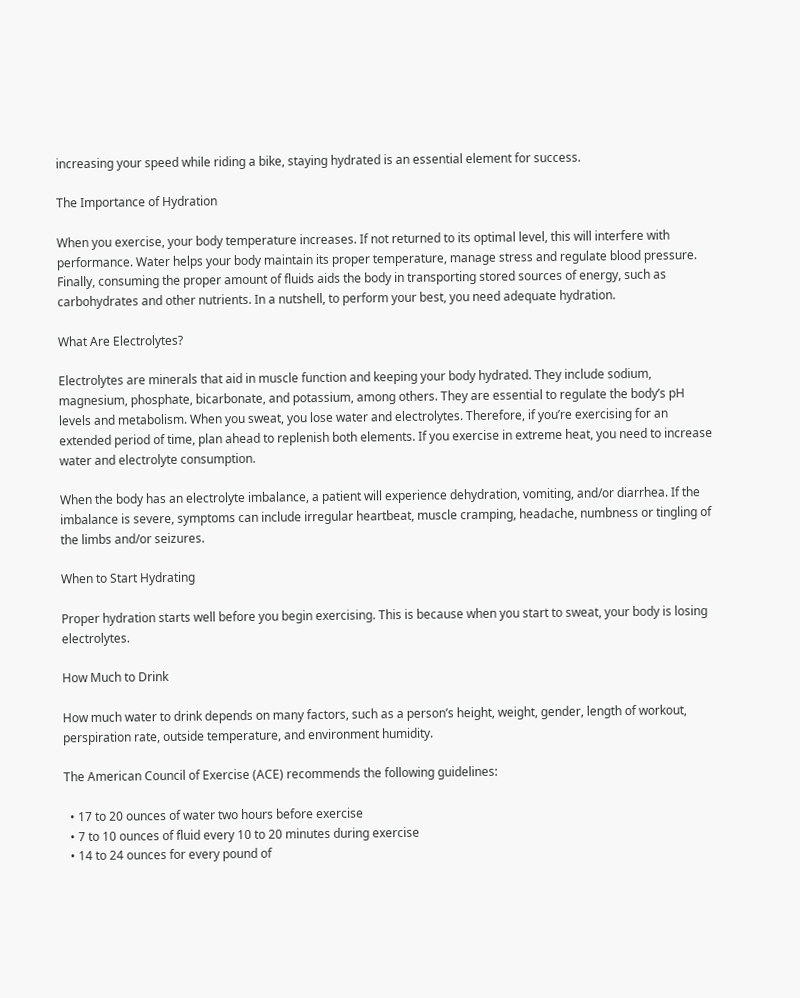increasing your speed while riding a bike, staying hydrated is an essential element for success.

The Importance of Hydration

When you exercise, your body temperature increases. If not returned to its optimal level, this will interfere with performance. Water helps your body maintain its proper temperature, manage stress and regulate blood pressure. Finally, consuming the proper amount of fluids aids the body in transporting stored sources of energy, such as carbohydrates and other nutrients. In a nutshell, to perform your best, you need adequate hydration.

What Are Electrolytes?

Electrolytes are minerals that aid in muscle function and keeping your body hydrated. They include sodium, magnesium, phosphate, bicarbonate, and potassium, among others. They are essential to regulate the body’s pH levels and metabolism. When you sweat, you lose water and electrolytes. Therefore, if you’re exercising for an extended period of time, plan ahead to replenish both elements. If you exercise in extreme heat, you need to increase water and electrolyte consumption.

When the body has an electrolyte imbalance, a patient will experience dehydration, vomiting, and/or diarrhea. If the imbalance is severe, symptoms can include irregular heartbeat, muscle cramping, headache, numbness or tingling of the limbs and/or seizures.

When to Start Hydrating

Proper hydration starts well before you begin exercising. This is because when you start to sweat, your body is losing electrolytes.

How Much to Drink

How much water to drink depends on many factors, such as a person’s height, weight, gender, length of workout, perspiration rate, outside temperature, and environment humidity.

The American Council of Exercise (ACE) recommends the following guidelines:

  • 17 to 20 ounces of water two hours before exercise
  • 7 to 10 ounces of fluid every 10 to 20 minutes during exercise
  • 14 to 24 ounces for every pound of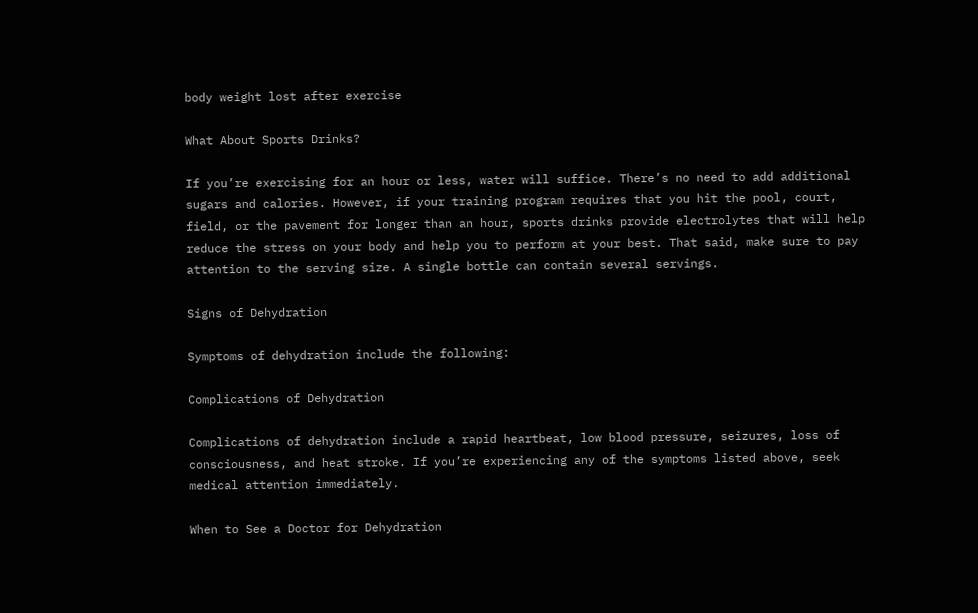body weight lost after exercise

What About Sports Drinks?

If you’re exercising for an hour or less, water will suffice. There’s no need to add additional sugars and calories. However, if your training program requires that you hit the pool, court, field, or the pavement for longer than an hour, sports drinks provide electrolytes that will help reduce the stress on your body and help you to perform at your best. That said, make sure to pay attention to the serving size. A single bottle can contain several servings.

Signs of Dehydration

Symptoms of dehydration include the following:

Complications of Dehydration

Complications of dehydration include a rapid heartbeat, low blood pressure, seizures, loss of consciousness, and heat stroke. If you’re experiencing any of the symptoms listed above, seek medical attention immediately.

When to See a Doctor for Dehydration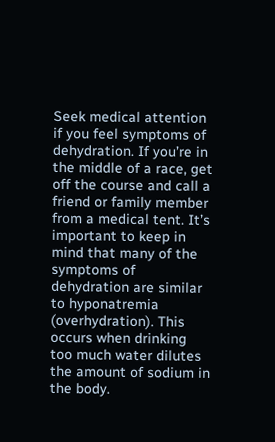Seek medical attention if you feel symptoms of dehydration. If you’re in the middle of a race, get off the course and call a friend or family member from a medical tent. It’s important to keep in mind that many of the symptoms of dehydration are similar to hyponatremia (overhydration). This occurs when drinking too much water dilutes the amount of sodium in the body.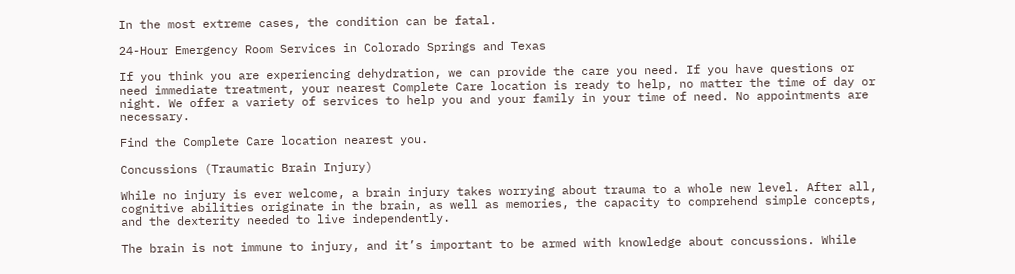In the most extreme cases, the condition can be fatal.

24-Hour Emergency Room Services in Colorado Springs and Texas

If you think you are experiencing dehydration, we can provide the care you need. If you have questions or need immediate treatment, your nearest Complete Care location is ready to help, no matter the time of day or night. We offer a variety of services to help you and your family in your time of need. No appointments are necessary.

Find the Complete Care location nearest you.

Concussions (Traumatic Brain Injury)

While no injury is ever welcome, a brain injury takes worrying about trauma to a whole new level. After all, cognitive abilities originate in the brain, as well as memories, the capacity to comprehend simple concepts, and the dexterity needed to live independently.

The brain is not immune to injury, and it’s important to be armed with knowledge about concussions. While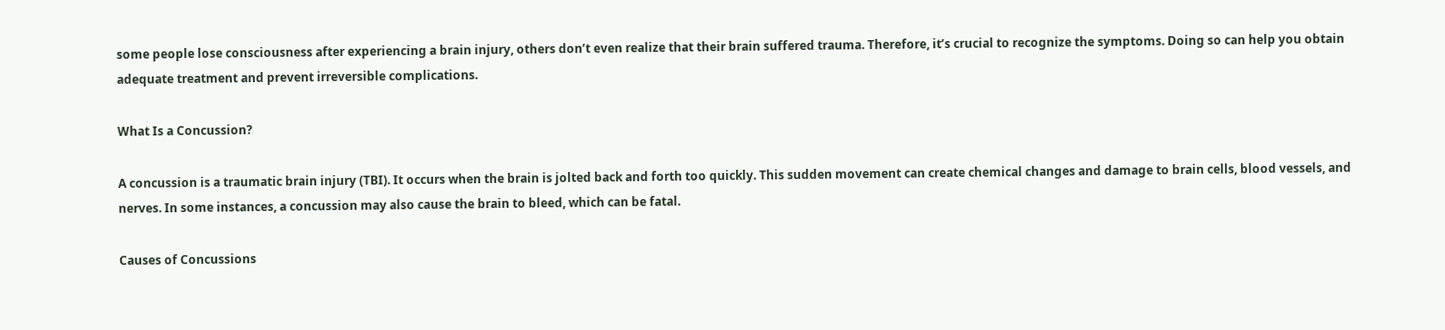some people lose consciousness after experiencing a brain injury, others don’t even realize that their brain suffered trauma. Therefore, it’s crucial to recognize the symptoms. Doing so can help you obtain adequate treatment and prevent irreversible complications.

What Is a Concussion?

A concussion is a traumatic brain injury (TBI). It occurs when the brain is jolted back and forth too quickly. This sudden movement can create chemical changes and damage to brain cells, blood vessels, and nerves. In some instances, a concussion may also cause the brain to bleed, which can be fatal.

Causes of Concussions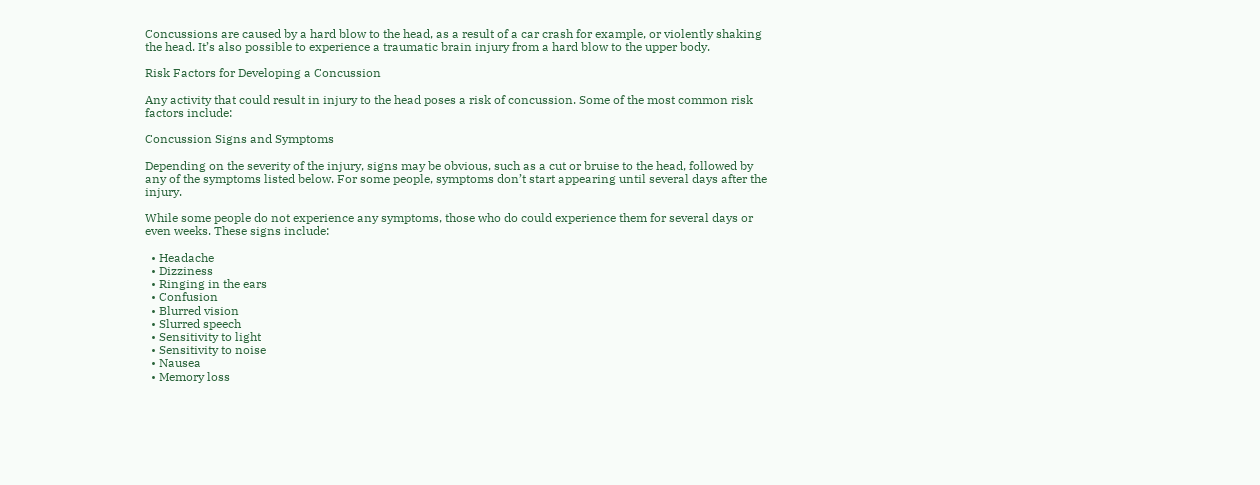Concussions are caused by a hard blow to the head, as a result of a car crash for example, or violently shaking the head. It’s also possible to experience a traumatic brain injury from a hard blow to the upper body.

Risk Factors for Developing a Concussion

Any activity that could result in injury to the head poses a risk of concussion. Some of the most common risk factors include:

Concussion Signs and Symptoms

Depending on the severity of the injury, signs may be obvious, such as a cut or bruise to the head, followed by any of the symptoms listed below. For some people, symptoms don’t start appearing until several days after the injury.

While some people do not experience any symptoms, those who do could experience them for several days or even weeks. These signs include:

  • Headache
  • Dizziness
  • Ringing in the ears
  • Confusion
  • Blurred vision
  • Slurred speech
  • Sensitivity to light
  • Sensitivity to noise
  • Nausea
  • Memory loss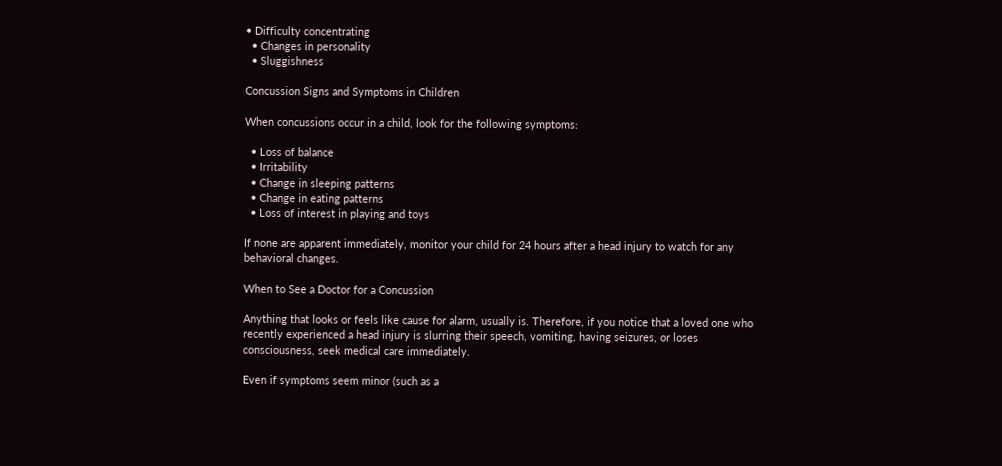• Difficulty concentrating
  • Changes in personality
  • Sluggishness

Concussion Signs and Symptoms in Children

When concussions occur in a child, look for the following symptoms:

  • Loss of balance
  • Irritability
  • Change in sleeping patterns
  • Change in eating patterns
  • Loss of interest in playing and toys

If none are apparent immediately, monitor your child for 24 hours after a head injury to watch for any behavioral changes.

When to See a Doctor for a Concussion

Anything that looks or feels like cause for alarm, usually is. Therefore, if you notice that a loved one who recently experienced a head injury is slurring their speech, vomiting, having seizures, or loses consciousness, seek medical care immediately.

Even if symptoms seem minor (such as a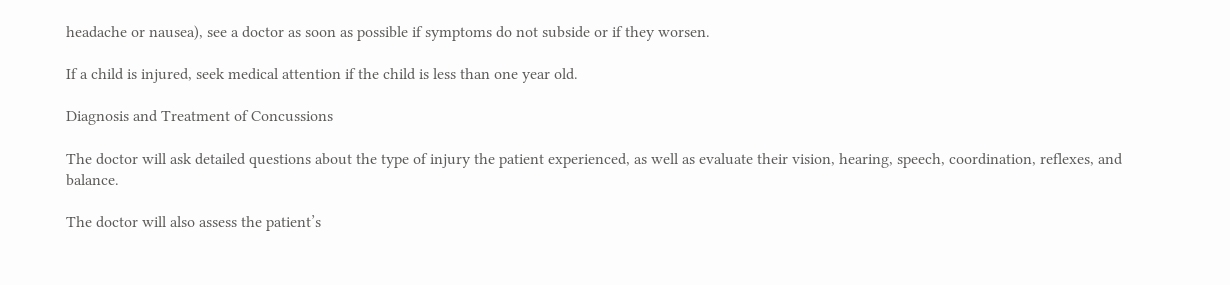headache or nausea), see a doctor as soon as possible if symptoms do not subside or if they worsen.

If a child is injured, seek medical attention if the child is less than one year old.

Diagnosis and Treatment of Concussions

The doctor will ask detailed questions about the type of injury the patient experienced, as well as evaluate their vision, hearing, speech, coordination, reflexes, and balance.

The doctor will also assess the patient’s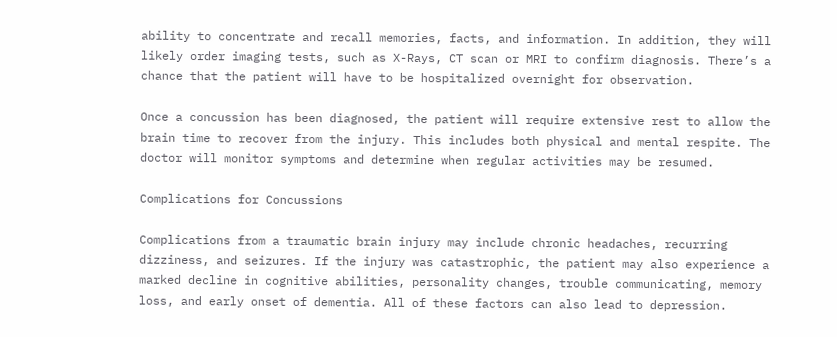ability to concentrate and recall memories, facts, and information. In addition, they will likely order imaging tests, such as X-Rays, CT scan or MRI to confirm diagnosis. There’s a chance that the patient will have to be hospitalized overnight for observation.

Once a concussion has been diagnosed, the patient will require extensive rest to allow the brain time to recover from the injury. This includes both physical and mental respite. The doctor will monitor symptoms and determine when regular activities may be resumed.

Complications for Concussions

Complications from a traumatic brain injury may include chronic headaches, recurring dizziness, and seizures. If the injury was catastrophic, the patient may also experience a marked decline in cognitive abilities, personality changes, trouble communicating, memory loss, and early onset of dementia. All of these factors can also lead to depression.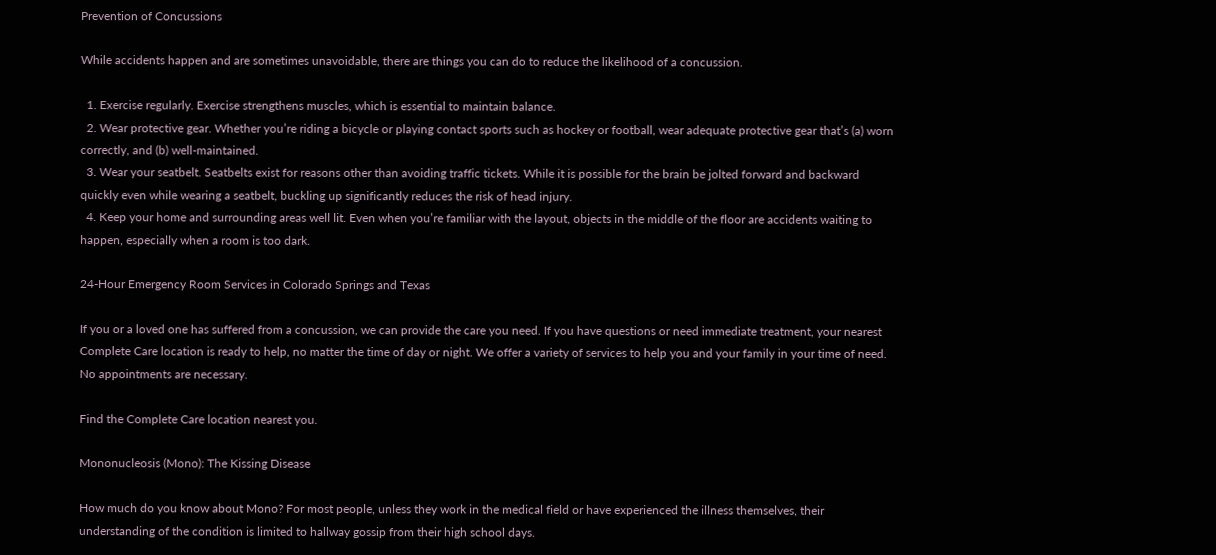Prevention of Concussions

While accidents happen and are sometimes unavoidable, there are things you can do to reduce the likelihood of a concussion.

  1. Exercise regularly. Exercise strengthens muscles, which is essential to maintain balance.
  2. Wear protective gear. Whether you’re riding a bicycle or playing contact sports such as hockey or football, wear adequate protective gear that’s (a) worn correctly, and (b) well-maintained.
  3. Wear your seatbelt. Seatbelts exist for reasons other than avoiding traffic tickets. While it is possible for the brain be jolted forward and backward quickly even while wearing a seatbelt, buckling up significantly reduces the risk of head injury.
  4. Keep your home and surrounding areas well lit. Even when you’re familiar with the layout, objects in the middle of the floor are accidents waiting to happen, especially when a room is too dark.

24-Hour Emergency Room Services in Colorado Springs and Texas

If you or a loved one has suffered from a concussion, we can provide the care you need. If you have questions or need immediate treatment, your nearest Complete Care location is ready to help, no matter the time of day or night. We offer a variety of services to help you and your family in your time of need. No appointments are necessary.

Find the Complete Care location nearest you.

Mononucleosis (Mono): The Kissing Disease

How much do you know about Mono? For most people, unless they work in the medical field or have experienced the illness themselves, their understanding of the condition is limited to hallway gossip from their high school days.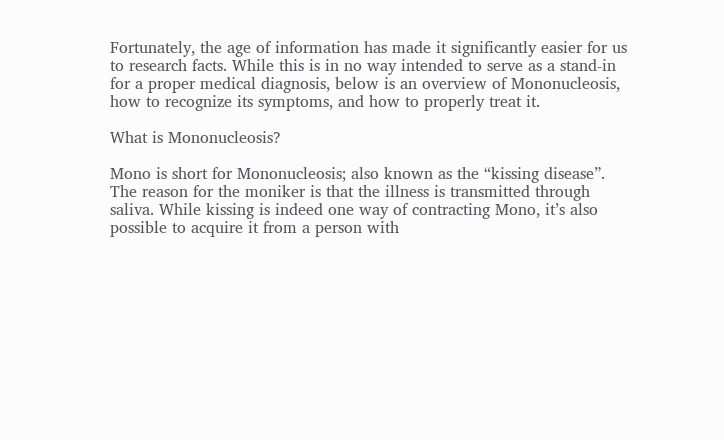Fortunately, the age of information has made it significantly easier for us to research facts. While this is in no way intended to serve as a stand-in for a proper medical diagnosis, below is an overview of Mononucleosis, how to recognize its symptoms, and how to properly treat it.

What is Mononucleosis?

Mono is short for Mononucleosis; also known as the “kissing disease”. The reason for the moniker is that the illness is transmitted through saliva. While kissing is indeed one way of contracting Mono, it’s also possible to acquire it from a person with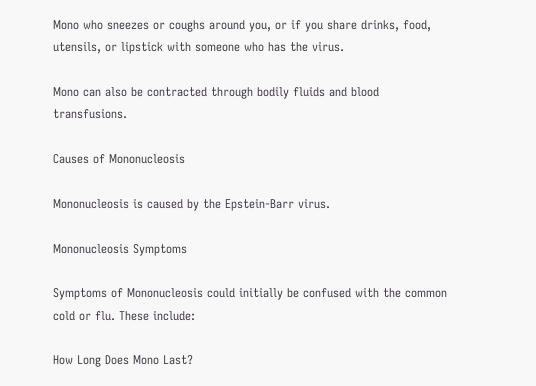Mono who sneezes or coughs around you, or if you share drinks, food, utensils, or lipstick with someone who has the virus.

Mono can also be contracted through bodily fluids and blood transfusions.

Causes of Mononucleosis

Mononucleosis is caused by the Epstein-Barr virus.

Mononucleosis Symptoms

Symptoms of Mononucleosis could initially be confused with the common cold or flu. These include:

How Long Does Mono Last?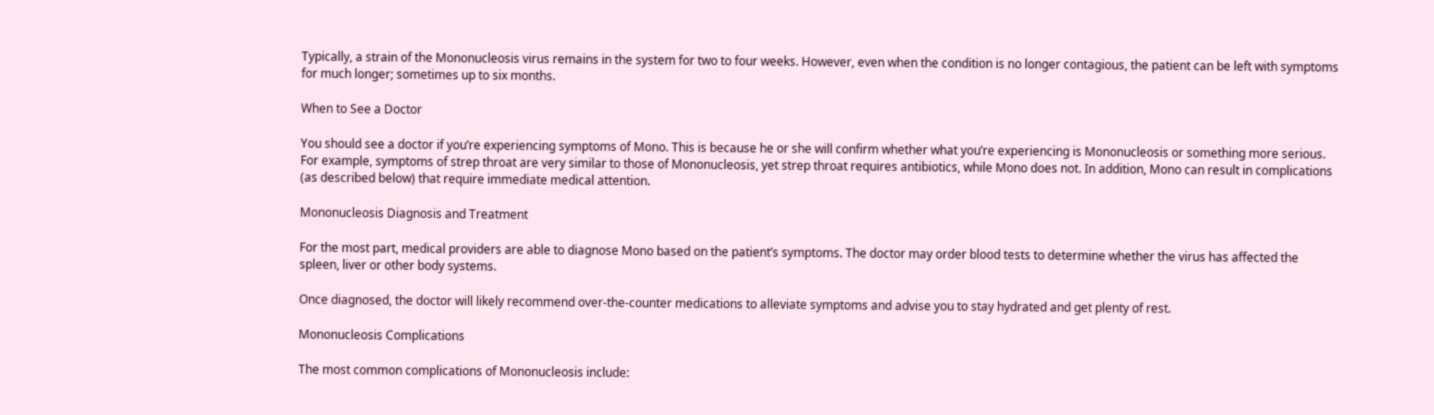Typically, a strain of the Mononucleosis virus remains in the system for two to four weeks. However, even when the condition is no longer contagious, the patient can be left with symptoms for much longer; sometimes up to six months.

When to See a Doctor

You should see a doctor if you’re experiencing symptoms of Mono. This is because he or she will confirm whether what you’re experiencing is Mononucleosis or something more serious. For example, symptoms of strep throat are very similar to those of Mononucleosis, yet strep throat requires antibiotics, while Mono does not. In addition, Mono can result in complications (as described below) that require immediate medical attention.

Mononucleosis Diagnosis and Treatment

For the most part, medical providers are able to diagnose Mono based on the patient’s symptoms. The doctor may order blood tests to determine whether the virus has affected the spleen, liver or other body systems.

Once diagnosed, the doctor will likely recommend over-the-counter medications to alleviate symptoms and advise you to stay hydrated and get plenty of rest.

Mononucleosis Complications

The most common complications of Mononucleosis include: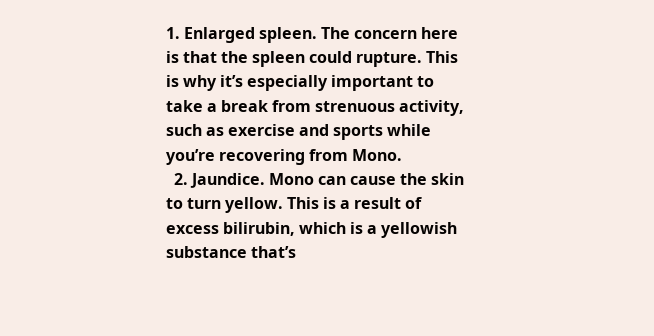1. Enlarged spleen. The concern here is that the spleen could rupture. This is why it’s especially important to take a break from strenuous activity, such as exercise and sports while you’re recovering from Mono.
  2. Jaundice. Mono can cause the skin to turn yellow. This is a result of excess bilirubin, which is a yellowish substance that’s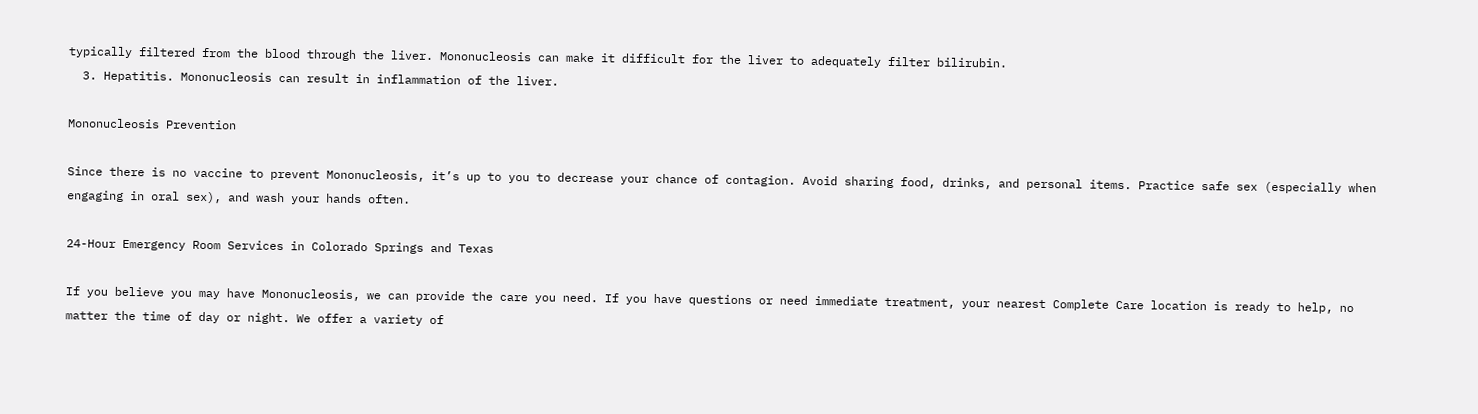typically filtered from the blood through the liver. Mononucleosis can make it difficult for the liver to adequately filter bilirubin.
  3. Hepatitis. Mononucleosis can result in inflammation of the liver.

Mononucleosis Prevention

Since there is no vaccine to prevent Mononucleosis, it’s up to you to decrease your chance of contagion. Avoid sharing food, drinks, and personal items. Practice safe sex (especially when engaging in oral sex), and wash your hands often.

24-Hour Emergency Room Services in Colorado Springs and Texas

If you believe you may have Mononucleosis, we can provide the care you need. If you have questions or need immediate treatment, your nearest Complete Care location is ready to help, no matter the time of day or night. We offer a variety of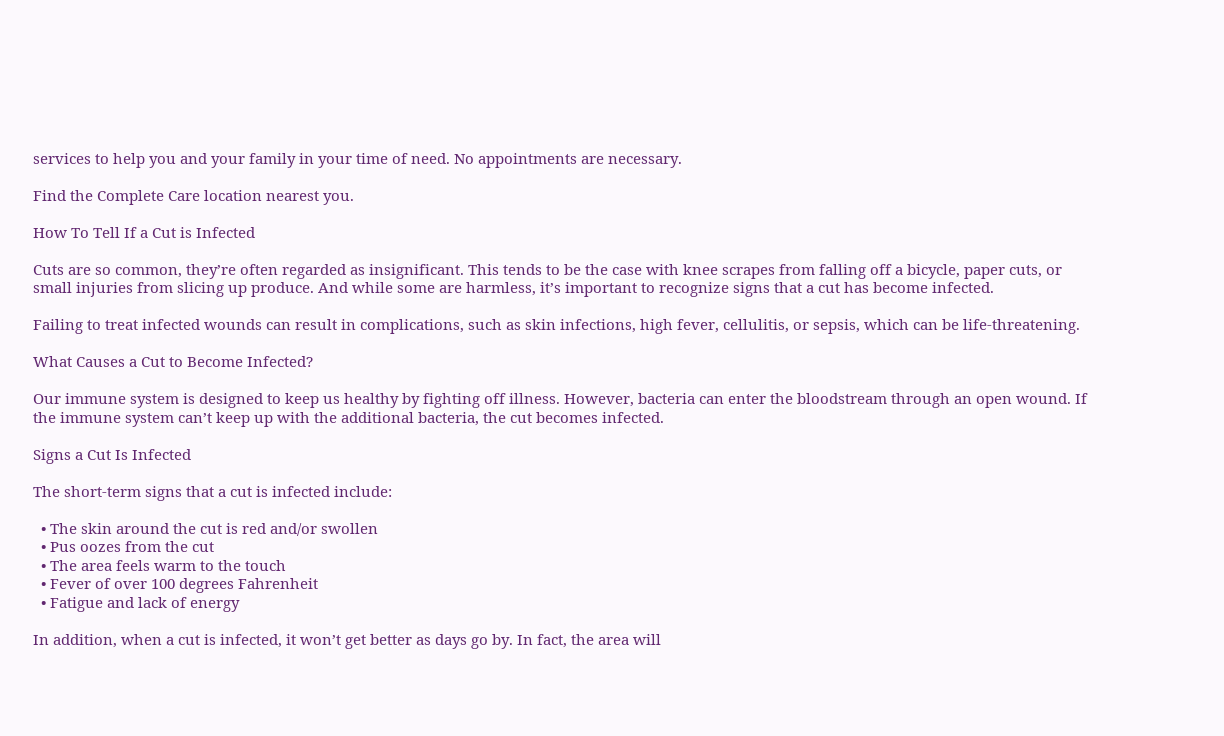services to help you and your family in your time of need. No appointments are necessary.

Find the Complete Care location nearest you.

How To Tell If a Cut is Infected

Cuts are so common, they’re often regarded as insignificant. This tends to be the case with knee scrapes from falling off a bicycle, paper cuts, or small injuries from slicing up produce. And while some are harmless, it’s important to recognize signs that a cut has become infected.

Failing to treat infected wounds can result in complications, such as skin infections, high fever, cellulitis, or sepsis, which can be life-threatening.

What Causes a Cut to Become Infected?

Our immune system is designed to keep us healthy by fighting off illness. However, bacteria can enter the bloodstream through an open wound. If the immune system can’t keep up with the additional bacteria, the cut becomes infected.

Signs a Cut Is Infected

The short-term signs that a cut is infected include:

  • The skin around the cut is red and/or swollen
  • Pus oozes from the cut
  • The area feels warm to the touch
  • Fever of over 100 degrees Fahrenheit
  • Fatigue and lack of energy

In addition, when a cut is infected, it won’t get better as days go by. In fact, the area will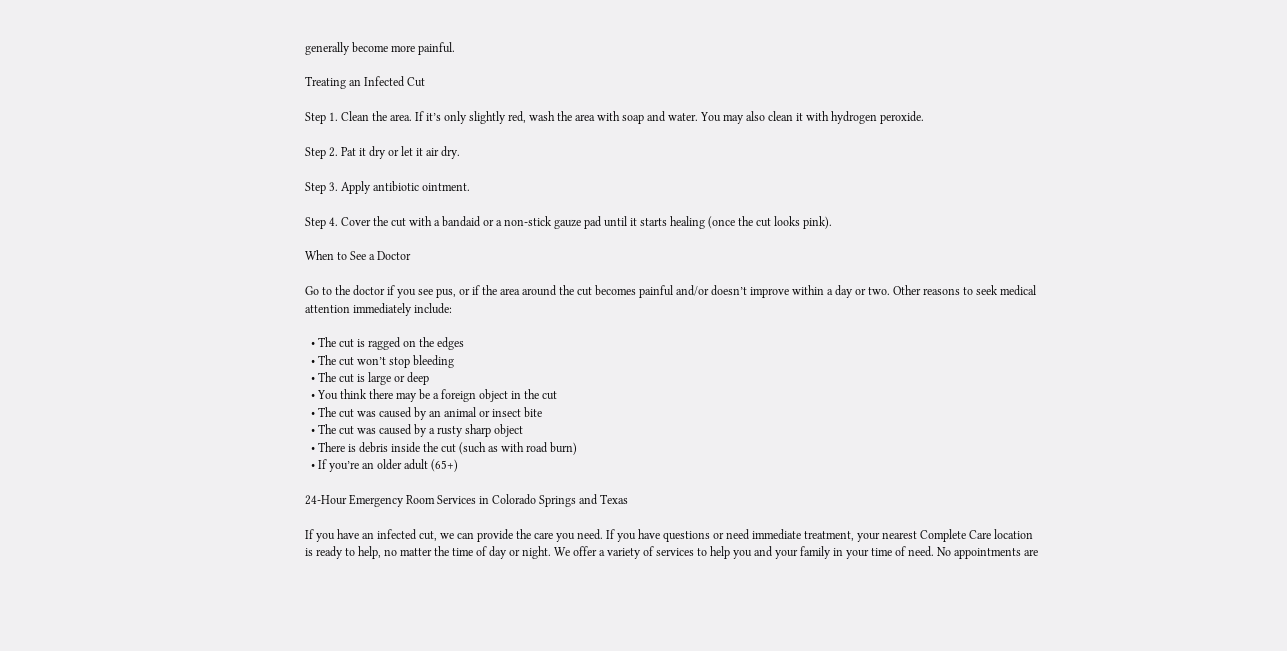generally become more painful.

Treating an Infected Cut

Step 1. Clean the area. If it’s only slightly red, wash the area with soap and water. You may also clean it with hydrogen peroxide.

Step 2. Pat it dry or let it air dry.

Step 3. Apply antibiotic ointment.

Step 4. Cover the cut with a bandaid or a non-stick gauze pad until it starts healing (once the cut looks pink).

When to See a Doctor

Go to the doctor if you see pus, or if the area around the cut becomes painful and/or doesn’t improve within a day or two. Other reasons to seek medical attention immediately include:

  • The cut is ragged on the edges
  • The cut won’t stop bleeding
  • The cut is large or deep
  • You think there may be a foreign object in the cut
  • The cut was caused by an animal or insect bite
  • The cut was caused by a rusty sharp object
  • There is debris inside the cut (such as with road burn)
  • If you’re an older adult (65+)

24-Hour Emergency Room Services in Colorado Springs and Texas

If you have an infected cut, we can provide the care you need. If you have questions or need immediate treatment, your nearest Complete Care location is ready to help, no matter the time of day or night. We offer a variety of services to help you and your family in your time of need. No appointments are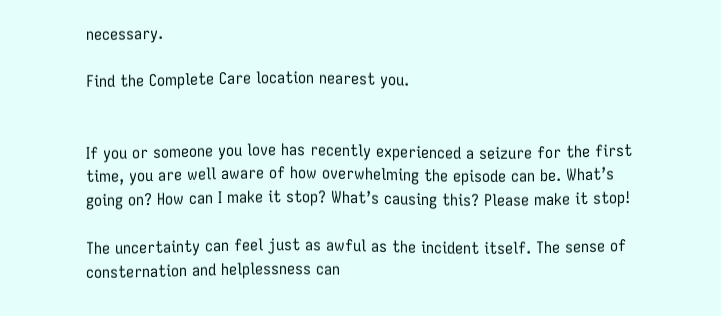necessary.

Find the Complete Care location nearest you.


If you or someone you love has recently experienced a seizure for the first time, you are well aware of how overwhelming the episode can be. What’s going on? How can I make it stop? What’s causing this? Please make it stop!

The uncertainty can feel just as awful as the incident itself. The sense of consternation and helplessness can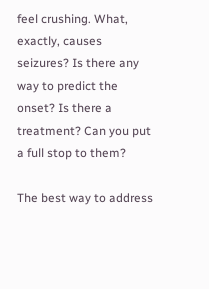feel crushing. What, exactly, causes seizures? Is there any way to predict the onset? Is there a treatment? Can you put a full stop to them?

The best way to address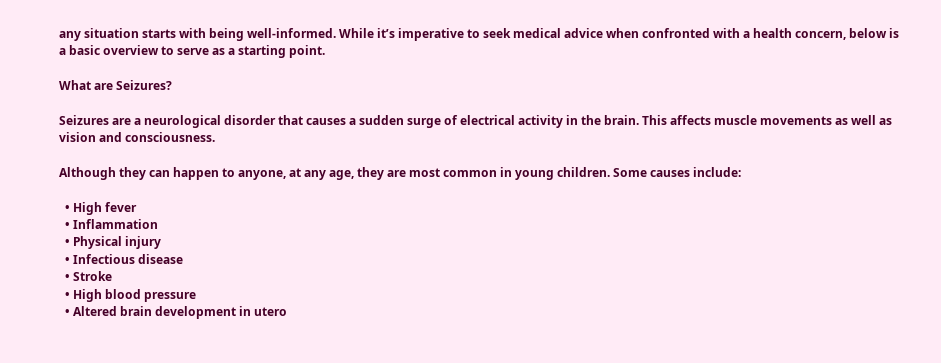any situation starts with being well-informed. While it’s imperative to seek medical advice when confronted with a health concern, below is a basic overview to serve as a starting point.

What are Seizures?

Seizures are a neurological disorder that causes a sudden surge of electrical activity in the brain. This affects muscle movements as well as vision and consciousness.

Although they can happen to anyone, at any age, they are most common in young children. Some causes include:

  • High fever
  • Inflammation
  • Physical injury
  • Infectious disease
  • Stroke
  • High blood pressure
  • Altered brain development in utero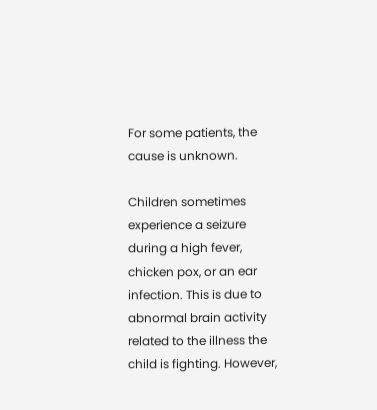For some patients, the cause is unknown.

Children sometimes experience a seizure during a high fever, chicken pox, or an ear infection. This is due to abnormal brain activity related to the illness the child is fighting. However,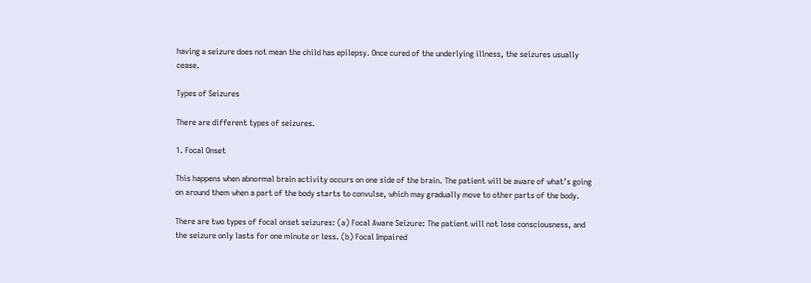having a seizure does not mean the child has epilepsy. Once cured of the underlying illness, the seizures usually cease.

Types of Seizures

There are different types of seizures.

1. Focal Onset

This happens when abnormal brain activity occurs on one side of the brain. The patient will be aware of what’s going on around them when a part of the body starts to convulse, which may gradually move to other parts of the body.

There are two types of focal onset seizures: (a) Focal Aware Seizure: The patient will not lose consciousness, and the seizure only lasts for one minute or less. (b) Focal Impaired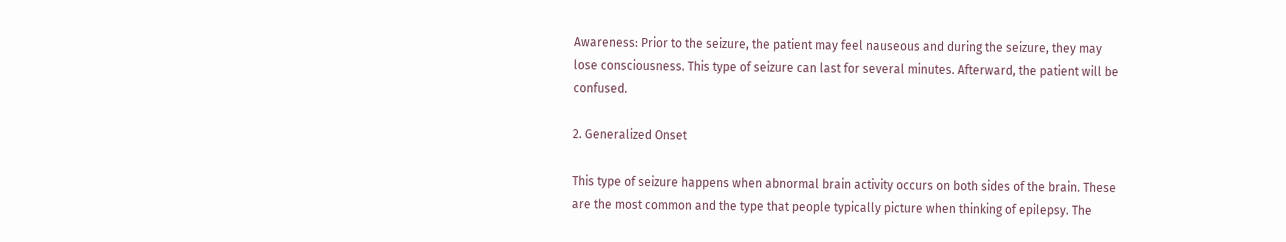Awareness: Prior to the seizure, the patient may feel nauseous and during the seizure, they may lose consciousness. This type of seizure can last for several minutes. Afterward, the patient will be confused.

2. Generalized Onset

This type of seizure happens when abnormal brain activity occurs on both sides of the brain. These are the most common and the type that people typically picture when thinking of epilepsy. The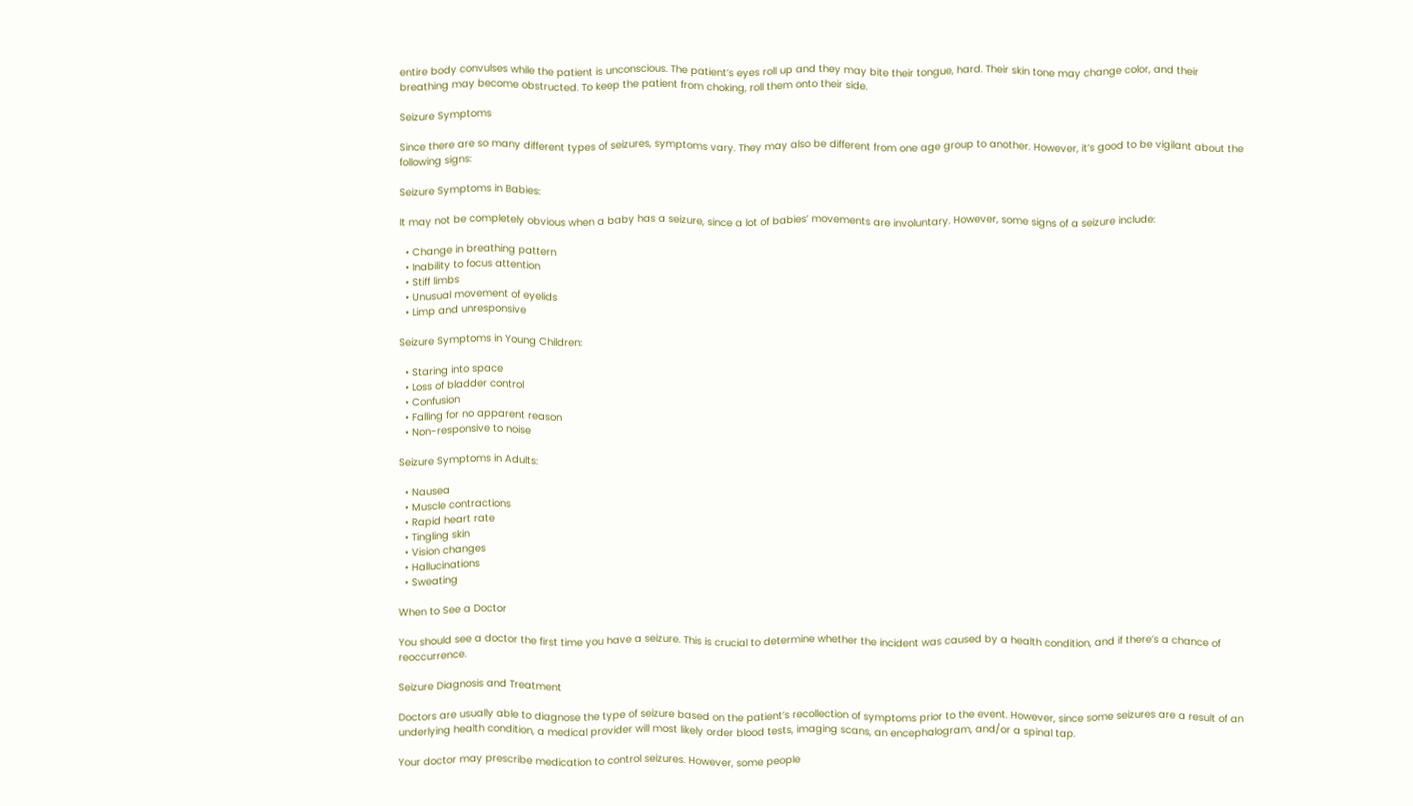entire body convulses while the patient is unconscious. The patient’s eyes roll up and they may bite their tongue, hard. Their skin tone may change color, and their breathing may become obstructed. To keep the patient from choking, roll them onto their side.

Seizure Symptoms

Since there are so many different types of seizures, symptoms vary. They may also be different from one age group to another. However, it’s good to be vigilant about the following signs:

Seizure Symptoms in Babies:

It may not be completely obvious when a baby has a seizure, since a lot of babies’ movements are involuntary. However, some signs of a seizure include:

  • Change in breathing pattern
  • Inability to focus attention
  • Stiff limbs
  • Unusual movement of eyelids
  • Limp and unresponsive

Seizure Symptoms in Young Children:

  • Staring into space
  • Loss of bladder control
  • Confusion
  • Falling for no apparent reason
  • Non-responsive to noise

Seizure Symptoms in Adults:

  • Nausea
  • Muscle contractions
  • Rapid heart rate
  • Tingling skin
  • Vision changes
  • Hallucinations
  • Sweating

When to See a Doctor

You should see a doctor the first time you have a seizure. This is crucial to determine whether the incident was caused by a health condition, and if there’s a chance of reoccurrence.

Seizure Diagnosis and Treatment

Doctors are usually able to diagnose the type of seizure based on the patient’s recollection of symptoms prior to the event. However, since some seizures are a result of an underlying health condition, a medical provider will most likely order blood tests, imaging scans, an encephalogram, and/or a spinal tap.

Your doctor may prescribe medication to control seizures. However, some people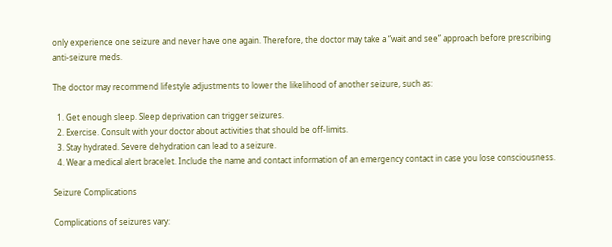only experience one seizure and never have one again. Therefore, the doctor may take a “wait and see” approach before prescribing anti-seizure meds.

The doctor may recommend lifestyle adjustments to lower the likelihood of another seizure, such as:

  1. Get enough sleep. Sleep deprivation can trigger seizures.
  2. Exercise. Consult with your doctor about activities that should be off-limits.
  3. Stay hydrated. Severe dehydration can lead to a seizure.
  4. Wear a medical alert bracelet. Include the name and contact information of an emergency contact in case you lose consciousness.

Seizure Complications

Complications of seizures vary: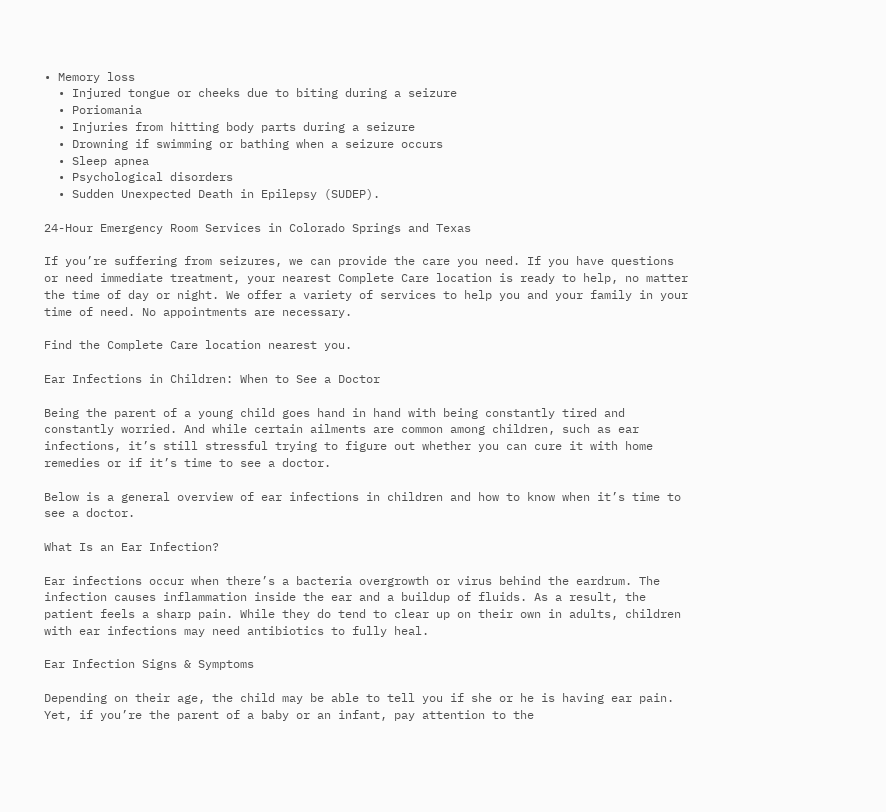• Memory loss
  • Injured tongue or cheeks due to biting during a seizure
  • Poriomania
  • Injuries from hitting body parts during a seizure
  • Drowning if swimming or bathing when a seizure occurs
  • Sleep apnea
  • Psychological disorders
  • Sudden Unexpected Death in Epilepsy (SUDEP).

24-Hour Emergency Room Services in Colorado Springs and Texas

If you’re suffering from seizures, we can provide the care you need. If you have questions or need immediate treatment, your nearest Complete Care location is ready to help, no matter the time of day or night. We offer a variety of services to help you and your family in your time of need. No appointments are necessary.

Find the Complete Care location nearest you.

Ear Infections in Children: When to See a Doctor

Being the parent of a young child goes hand in hand with being constantly tired and constantly worried. And while certain ailments are common among children, such as ear infections, it’s still stressful trying to figure out whether you can cure it with home remedies or if it’s time to see a doctor.

Below is a general overview of ear infections in children and how to know when it’s time to see a doctor.

What Is an Ear Infection?

Ear infections occur when there’s a bacteria overgrowth or virus behind the eardrum. The infection causes inflammation inside the ear and a buildup of fluids. As a result, the patient feels a sharp pain. While they do tend to clear up on their own in adults, children with ear infections may need antibiotics to fully heal.

Ear Infection Signs & Symptoms

Depending on their age, the child may be able to tell you if she or he is having ear pain. Yet, if you’re the parent of a baby or an infant, pay attention to the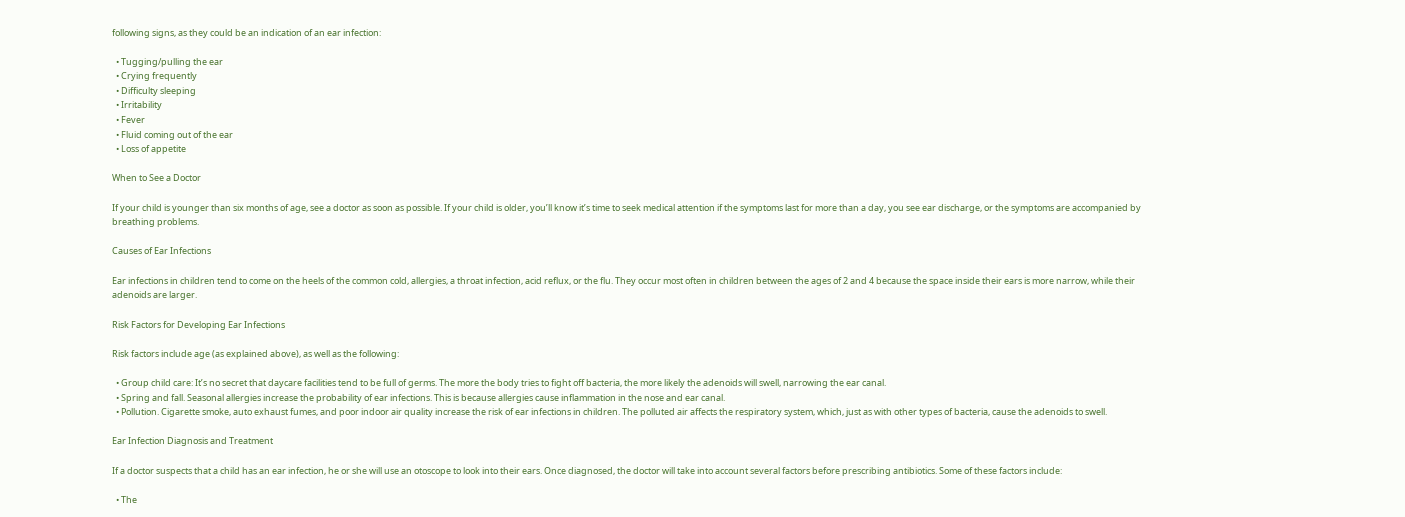following signs, as they could be an indication of an ear infection:

  • Tugging/pulling the ear
  • Crying frequently
  • Difficulty sleeping
  • Irritability
  • Fever
  • Fluid coming out of the ear
  • Loss of appetite

When to See a Doctor

If your child is younger than six months of age, see a doctor as soon as possible. If your child is older, you’ll know it’s time to seek medical attention if the symptoms last for more than a day, you see ear discharge, or the symptoms are accompanied by breathing problems.

Causes of Ear Infections

Ear infections in children tend to come on the heels of the common cold, allergies, a throat infection, acid reflux, or the flu. They occur most often in children between the ages of 2 and 4 because the space inside their ears is more narrow, while their adenoids are larger.

Risk Factors for Developing Ear Infections

Risk factors include age (as explained above), as well as the following:

  • Group child care: It’s no secret that daycare facilities tend to be full of germs. The more the body tries to fight off bacteria, the more likely the adenoids will swell, narrowing the ear canal.
  • Spring and fall. Seasonal allergies increase the probability of ear infections. This is because allergies cause inflammation in the nose and ear canal.
  • Pollution. Cigarette smoke, auto exhaust fumes, and poor indoor air quality increase the risk of ear infections in children. The polluted air affects the respiratory system, which, just as with other types of bacteria, cause the adenoids to swell.

Ear Infection Diagnosis and Treatment

If a doctor suspects that a child has an ear infection, he or she will use an otoscope to look into their ears. Once diagnosed, the doctor will take into account several factors before prescribing antibiotics. Some of these factors include:

  • The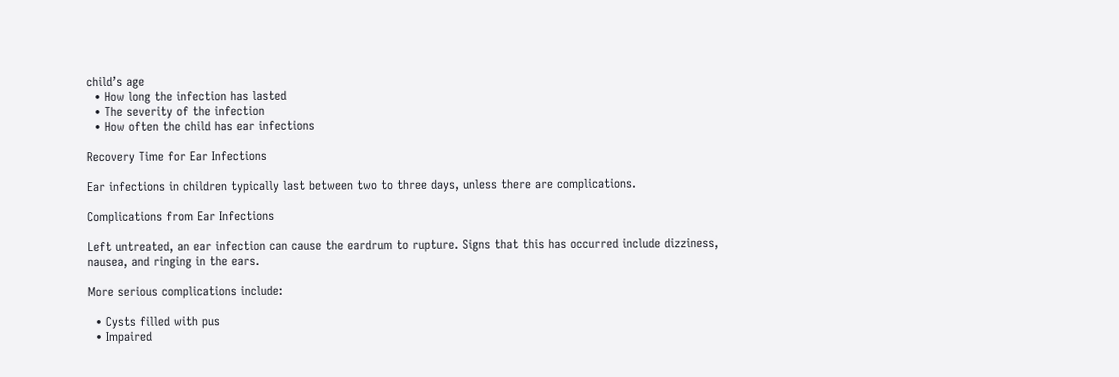child’s age
  • How long the infection has lasted
  • The severity of the infection
  • How often the child has ear infections

Recovery Time for Ear Infections

Ear infections in children typically last between two to three days, unless there are complications.

Complications from Ear Infections

Left untreated, an ear infection can cause the eardrum to rupture. Signs that this has occurred include dizziness, nausea, and ringing in the ears.

More serious complications include:

  • Cysts filled with pus
  • Impaired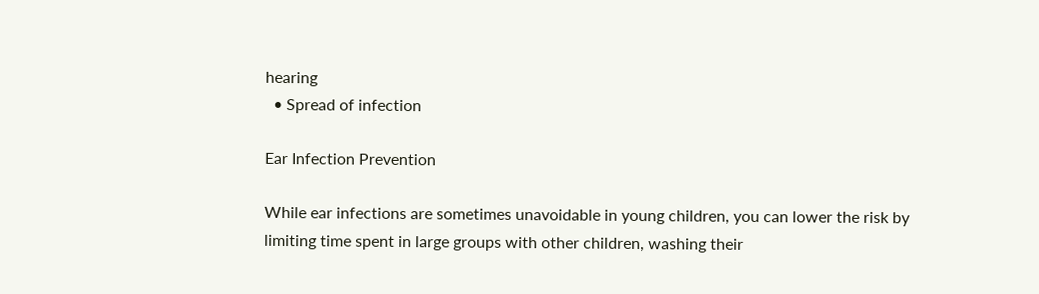hearing
  • Spread of infection

Ear Infection Prevention

While ear infections are sometimes unavoidable in young children, you can lower the risk by limiting time spent in large groups with other children, washing their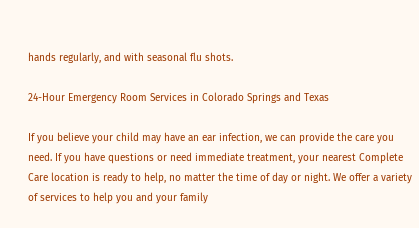hands regularly, and with seasonal flu shots.

24-Hour Emergency Room Services in Colorado Springs and Texas

If you believe your child may have an ear infection, we can provide the care you need. If you have questions or need immediate treatment, your nearest Complete Care location is ready to help, no matter the time of day or night. We offer a variety of services to help you and your family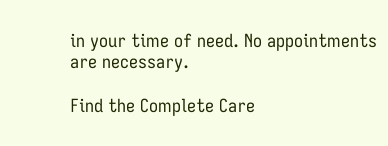in your time of need. No appointments are necessary.

Find the Complete Care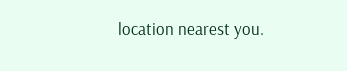location nearest you.